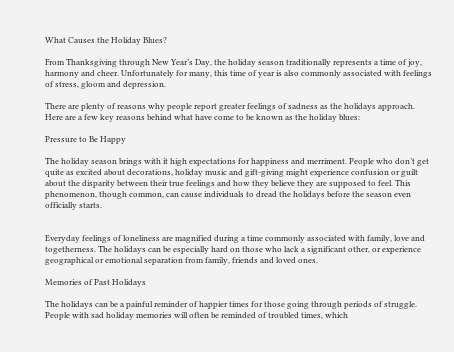What Causes the Holiday Blues?

From Thanksgiving through New Year’s Day, the holiday season traditionally represents a time of joy, harmony and cheer. Unfortunately for many, this time of year is also commonly associated with feelings of stress, gloom and depression.

There are plenty of reasons why people report greater feelings of sadness as the holidays approach. Here are a few key reasons behind what have come to be known as the holiday blues:

Pressure to Be Happy

The holiday season brings with it high expectations for happiness and merriment. People who don’t get quite as excited about decorations, holiday music and gift-giving might experience confusion or guilt about the disparity between their true feelings and how they believe they are supposed to feel. This phenomenon, though common, can cause individuals to dread the holidays before the season even officially starts.


Everyday feelings of loneliness are magnified during a time commonly associated with family, love and togetherness. The holidays can be especially hard on those who lack a significant other, or experience geographical or emotional separation from family, friends and loved ones.

Memories of Past Holidays

The holidays can be a painful reminder of happier times for those going through periods of struggle. People with sad holiday memories will often be reminded of troubled times, which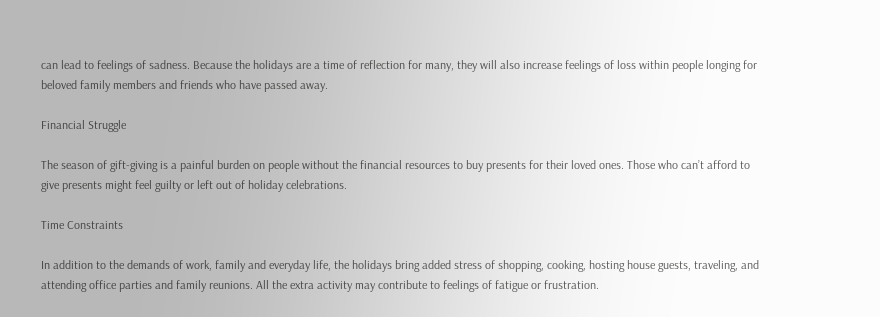can lead to feelings of sadness. Because the holidays are a time of reflection for many, they will also increase feelings of loss within people longing for beloved family members and friends who have passed away.

Financial Struggle

The season of gift-giving is a painful burden on people without the financial resources to buy presents for their loved ones. Those who can’t afford to give presents might feel guilty or left out of holiday celebrations.

Time Constraints

In addition to the demands of work, family and everyday life, the holidays bring added stress of shopping, cooking, hosting house guests, traveling, and attending office parties and family reunions. All the extra activity may contribute to feelings of fatigue or frustration.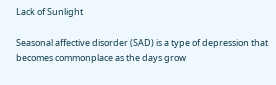Lack of Sunlight

Seasonal affective disorder (SAD) is a type of depression that becomes commonplace as the days grow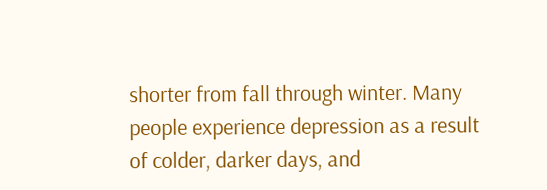shorter from fall through winter. Many people experience depression as a result of colder, darker days, and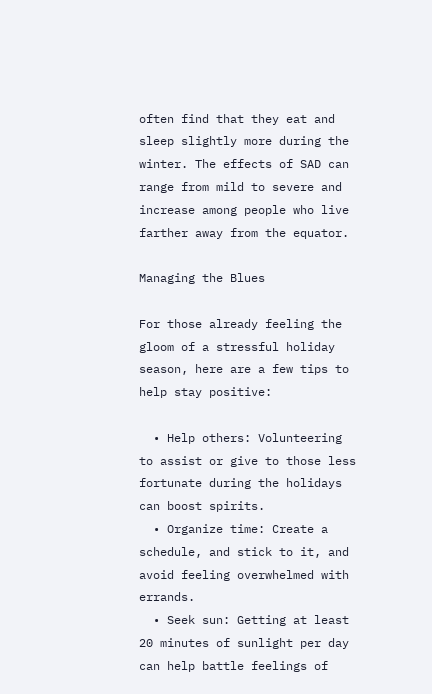often find that they eat and sleep slightly more during the winter. The effects of SAD can range from mild to severe and increase among people who live farther away from the equator.

Managing the Blues

For those already feeling the gloom of a stressful holiday season, here are a few tips to help stay positive:

  • Help others: Volunteering to assist or give to those less fortunate during the holidays can boost spirits.
  • Organize time: Create a schedule, and stick to it, and avoid feeling overwhelmed with errands.
  • Seek sun: Getting at least 20 minutes of sunlight per day can help battle feelings of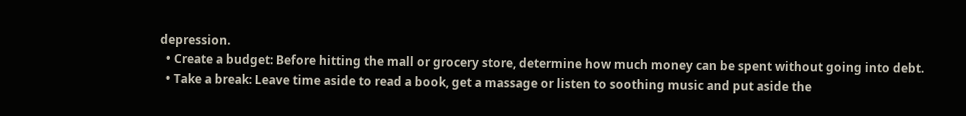depression.
  • Create a budget: Before hitting the mall or grocery store, determine how much money can be spent without going into debt.
  • Take a break: Leave time aside to read a book, get a massage or listen to soothing music and put aside the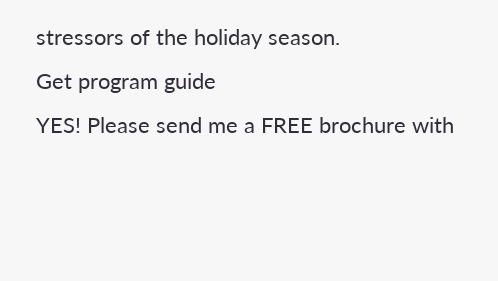stressors of the holiday season.
Get program guide
YES! Please send me a FREE brochure with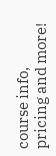course info, pricing and more!